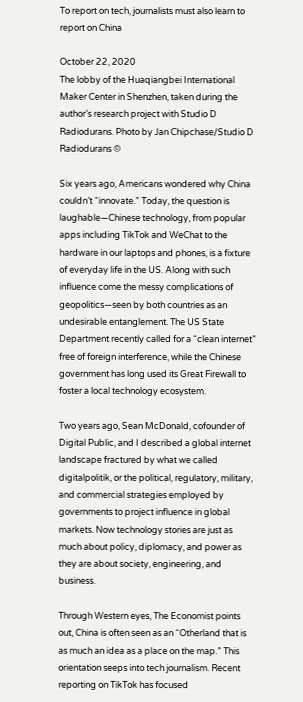To report on tech, journalists must also learn to report on China

October 22, 2020
The lobby of the Huaqiangbei International Maker Center in Shenzhen, taken during the author’s research project with Studio D Radiodurans. Photo by Jan Chipchase/Studio D Radiodurans ©

Six years ago, Americans wondered why China couldn’t “innovate.” Today, the question is laughable—Chinese technology, from popular apps including TikTok and WeChat to the hardware in our laptops and phones, is a fixture of everyday life in the US. Along with such influence come the messy complications of geopolitics—seen by both countries as an undesirable entanglement. The US State Department recently called for a “clean internet” free of foreign interference, while the Chinese government has long used its Great Firewall to foster a local technology ecosystem.

Two years ago, Sean McDonald, cofounder of Digital Public, and I described a global internet landscape fractured by what we called digitalpolitik, or the political, regulatory, military, and commercial strategies employed by governments to project influence in global markets. Now technology stories are just as much about policy, diplomacy, and power as they are about society, engineering, and business.

Through Western eyes, The Economist points out, China is often seen as an “Otherland that is as much an idea as a place on the map.” This orientation seeps into tech journalism. Recent reporting on TikTok has focused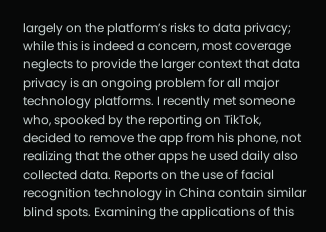largely on the platform’s risks to data privacy; while this is indeed a concern, most coverage neglects to provide the larger context that data privacy is an ongoing problem for all major technology platforms. I recently met someone who, spooked by the reporting on TikTok, decided to remove the app from his phone, not realizing that the other apps he used daily also collected data. Reports on the use of facial recognition technology in China contain similar blind spots. Examining the applications of this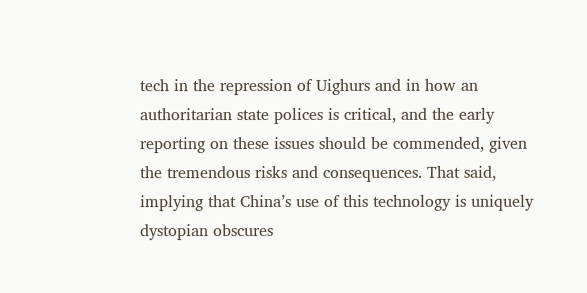tech in the repression of Uighurs and in how an authoritarian state polices is critical, and the early reporting on these issues should be commended, given the tremendous risks and consequences. That said, implying that China’s use of this technology is uniquely dystopian obscures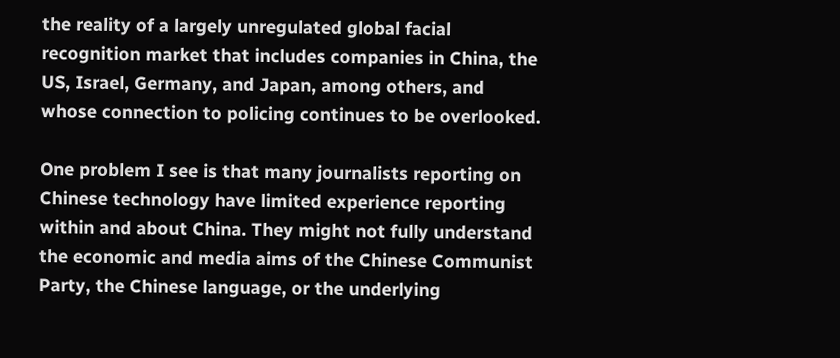the reality of a largely unregulated global facial recognition market that includes companies in China, the US, Israel, Germany, and Japan, among others, and whose connection to policing continues to be overlooked.

One problem I see is that many journalists reporting on Chinese technology have limited experience reporting within and about China. They might not fully understand the economic and media aims of the Chinese Communist Party, the Chinese language, or the underlying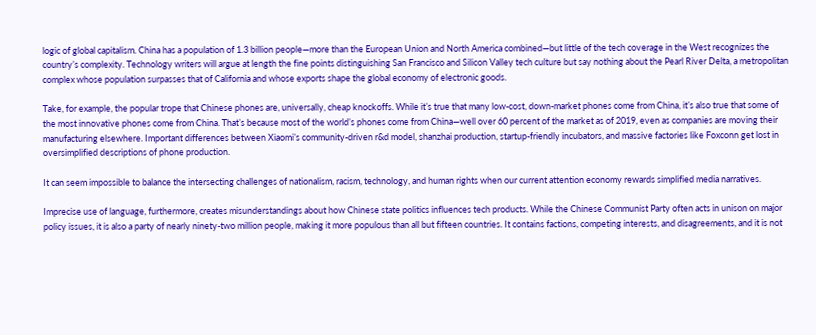logic of global capitalism. China has a population of 1.3 billion people—more than the European Union and North America combined—but little of the tech coverage in the West recognizes the country’s complexity. Technology writers will argue at length the fine points distinguishing San Francisco and Silicon Valley tech culture but say nothing about the Pearl River Delta, a metropolitan complex whose population surpasses that of California and whose exports shape the global economy of electronic goods.

Take, for example, the popular trope that Chinese phones are, universally, cheap knockoffs. While it’s true that many low-cost, down-market phones come from China, it’s also true that some of the most innovative phones come from China. That’s because most of the world’s phones come from China—well over 60 percent of the market as of 2019, even as companies are moving their manufacturing elsewhere. Important differences between Xiaomi’s community-driven r&d model, shanzhai production, startup-friendly incubators, and massive factories like Foxconn get lost in oversimplified descriptions of phone production.

It can seem impossible to balance the intersecting challenges of nationalism, racism, technology, and human rights when our current attention economy rewards simplified media narratives.

Imprecise use of language, furthermore, creates misunderstandings about how Chinese state politics influences tech products. While the Chinese Communist Party often acts in unison on major policy issues, it is also a party of nearly ninety-two million people, making it more populous than all but fifteen countries. It contains factions, competing interests, and disagreements, and it is not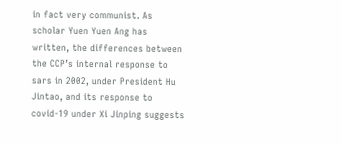in fact very communist. As scholar Yuen Yuen Ang has written, the differences between the CCP’s internal response to sars in 2002, under President Hu Jintao, and its response to covid-19 under Xi Jinping suggests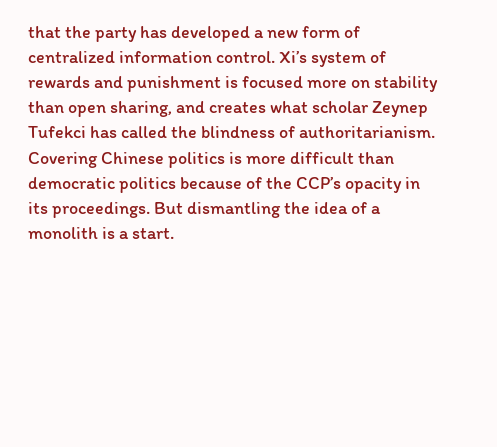that the party has developed a new form of centralized information control. Xi’s system of rewards and punishment is focused more on stability than open sharing, and creates what scholar Zeynep Tufekci has called the blindness of authoritarianism. Covering Chinese politics is more difficult than democratic politics because of the CCP’s opacity in its proceedings. But dismantling the idea of a monolith is a start.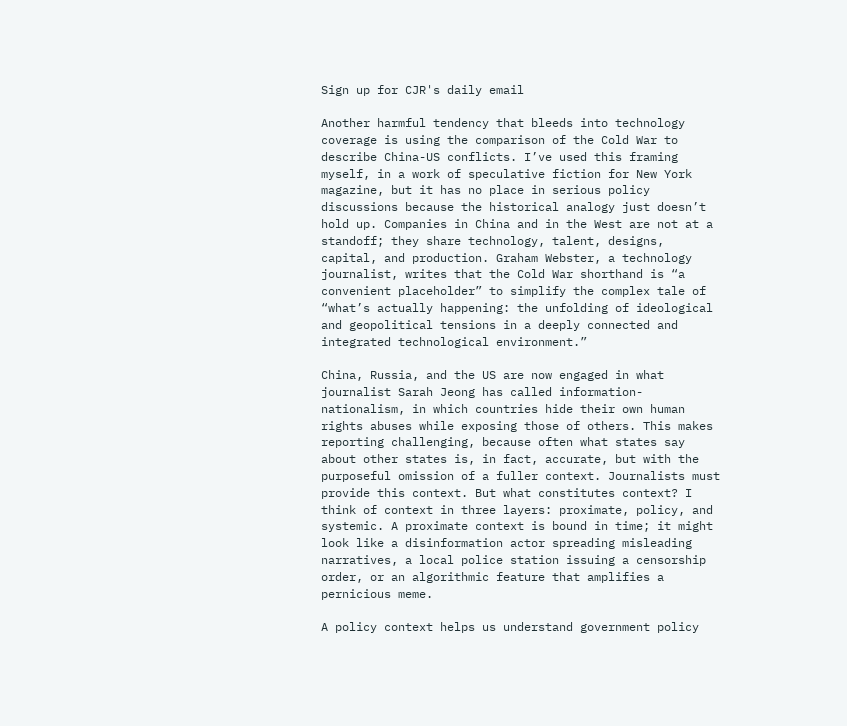Sign up for CJR's daily email

Another harmful tendency that bleeds into technology coverage is using the comparison of the Cold War to describe China-US conflicts. I’ve used this framing myself, in a work of speculative fiction for New York magazine, but it has no place in serious policy discussions because the historical analogy just doesn’t hold up. Companies in China and in the West are not at a standoff; they share technology, talent, designs, capital, and production. Graham Webster, a technology journalist, writes that the Cold War shorthand is “a convenient placeholder” to simplify the complex tale of “what’s actually happening: the unfolding of ideological and geopolitical tensions in a deeply connected and integrated technological environment.”

China, Russia, and the US are now engaged in what journalist Sarah Jeong has called information-nationalism, in which countries hide their own human rights abuses while exposing those of others. This makes reporting challenging, because often what states say about other states is, in fact, accurate, but with the purposeful omission of a fuller context. Journalists must provide this context. But what constitutes context? I think of context in three layers: proximate, policy, and systemic. A proximate context is bound in time; it might look like a disinformation actor spreading misleading narratives, a local police station issuing a censorship order, or an algorithmic feature that amplifies a pernicious meme.

A policy context helps us understand government policy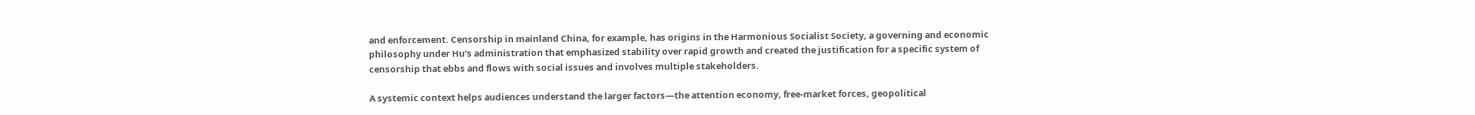and enforcement. Censorship in mainland China, for example, has origins in the Harmonious Socialist Society, a governing and economic philosophy under Hu’s administration that emphasized stability over rapid growth and created the justification for a specific system of censorship that ebbs and flows with social issues and involves multiple stakeholders.

A systemic context helps audiences understand the larger factors—the attention economy, free-market forces, geopolitical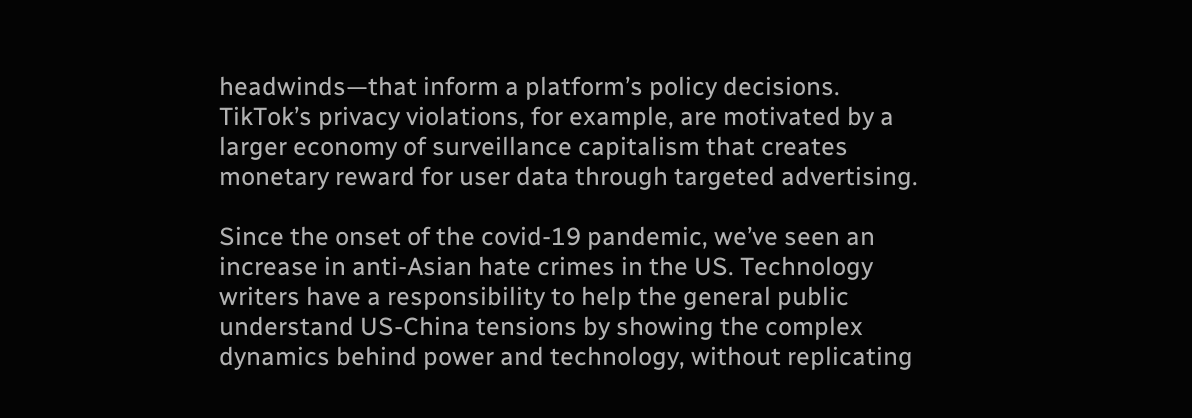headwinds—that inform a platform’s policy decisions. TikTok’s privacy violations, for example, are motivated by a larger economy of surveillance capitalism that creates monetary reward for user data through targeted advertising.

Since the onset of the covid-19 pandemic, we’ve seen an increase in anti-Asian hate crimes in the US. Technology writers have a responsibility to help the general public understand US-China tensions by showing the complex dynamics behind power and technology, without replicating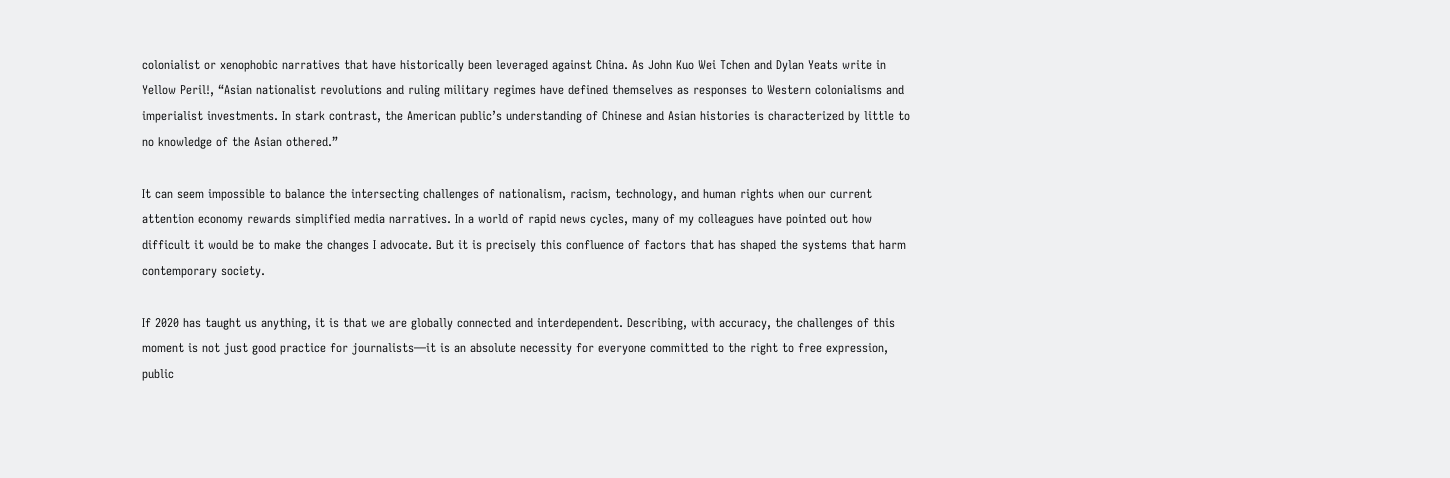colonialist or xenophobic narratives that have historically been leveraged against China. As John Kuo Wei Tchen and Dylan Yeats write in Yellow Peril!, “Asian nationalist revolutions and ruling military regimes have defined themselves as responses to Western colonialisms and imperialist investments. In stark contrast, the American public’s understanding of Chinese and Asian histories is characterized by little to no knowledge of the Asian othered.”

It can seem impossible to balance the intersecting challenges of nationalism, racism, technology, and human rights when our current attention economy rewards simplified media narratives. In a world of rapid news cycles, many of my colleagues have pointed out how difficult it would be to make the changes I advocate. But it is precisely this confluence of factors that has shaped the systems that harm contemporary society.

If 2020 has taught us anything, it is that we are globally connected and interdependent. Describing, with accuracy, the challenges of this moment is not just good practice for journalists—it is an absolute necessity for everyone committed to the right to free expression, public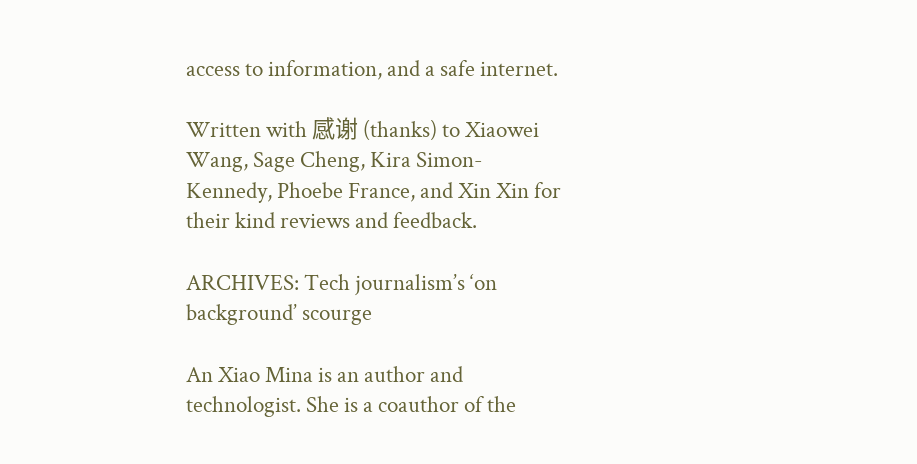access to information, and a safe internet.

Written with 感谢 (thanks) to Xiaowei Wang, Sage Cheng, Kira Simon-Kennedy, Phoebe France, and Xin Xin for their kind reviews and feedback.

ARCHIVES: Tech journalism’s ‘on background’ scourge

An Xiao Mina is an author and technologist. She is a coauthor of the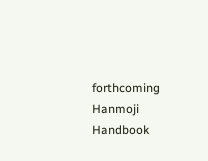forthcoming Hanmoji Handbook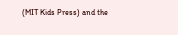(MIT Kids Press) and the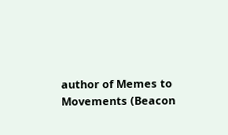author of Memes to Movements (Beacon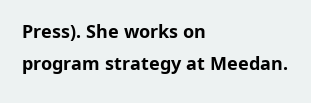Press). She works on program strategy at Meedan.